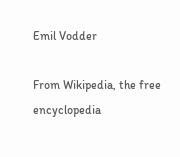Emil Vodder

From Wikipedia, the free encyclopedia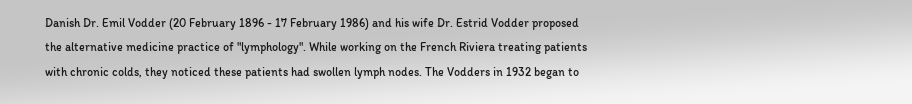Danish Dr. Emil Vodder (20 February 1896 - 17 February 1986) and his wife Dr. Estrid Vodder proposed the alternative medicine practice of "lymphology". While working on the French Riviera treating patients with chronic colds, they noticed these patients had swollen lymph nodes. The Vodders in 1932 began to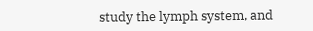study the lymph system, and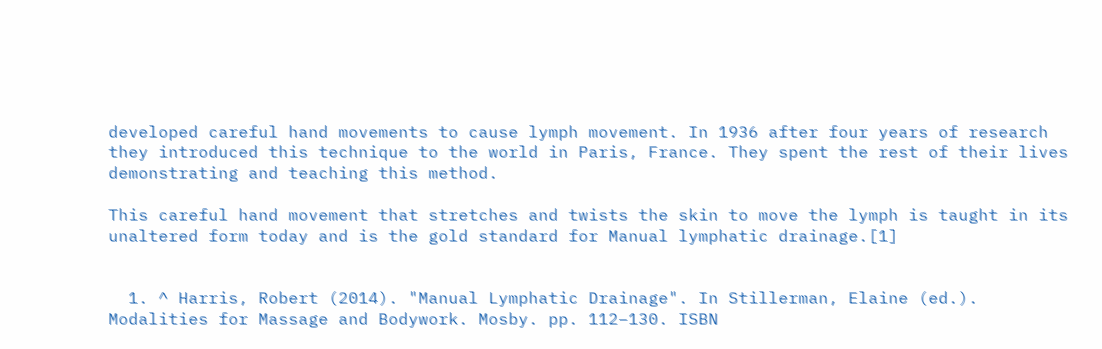developed careful hand movements to cause lymph movement. In 1936 after four years of research they introduced this technique to the world in Paris, France. They spent the rest of their lives demonstrating and teaching this method.

This careful hand movement that stretches and twists the skin to move the lymph is taught in its unaltered form today and is the gold standard for Manual lymphatic drainage.[1]


  1. ^ Harris, Robert (2014). "Manual Lymphatic Drainage". In Stillerman, Elaine (ed.). Modalities for Massage and Bodywork. Mosby. pp. 112–130. ISBN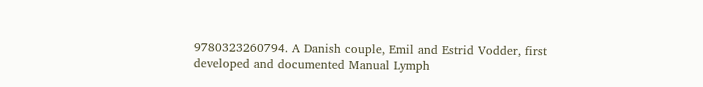9780323260794. A Danish couple, Emil and Estrid Vodder, first developed and documented Manual Lymph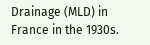Drainage (MLD) in France in the 1930s.